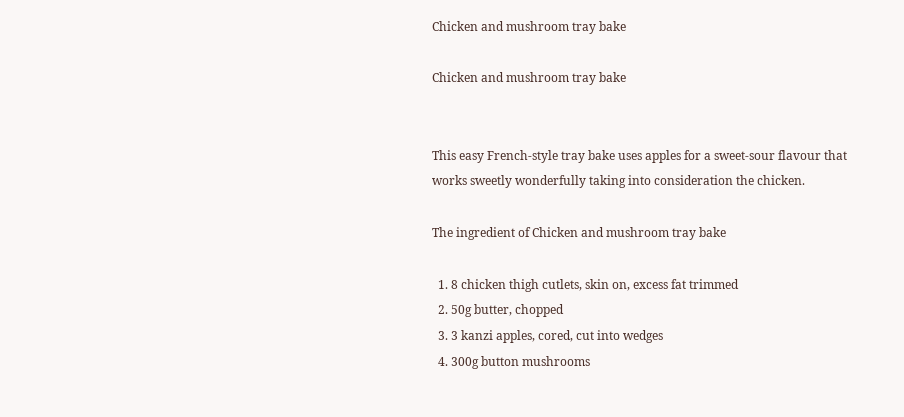Chicken and mushroom tray bake

Chicken and mushroom tray bake


This easy French-style tray bake uses apples for a sweet-sour flavour that works sweetly wonderfully taking into consideration the chicken.

The ingredient of Chicken and mushroom tray bake

  1. 8 chicken thigh cutlets, skin on, excess fat trimmed
  2. 50g butter, chopped
  3. 3 kanzi apples, cored, cut into wedges
  4. 300g button mushrooms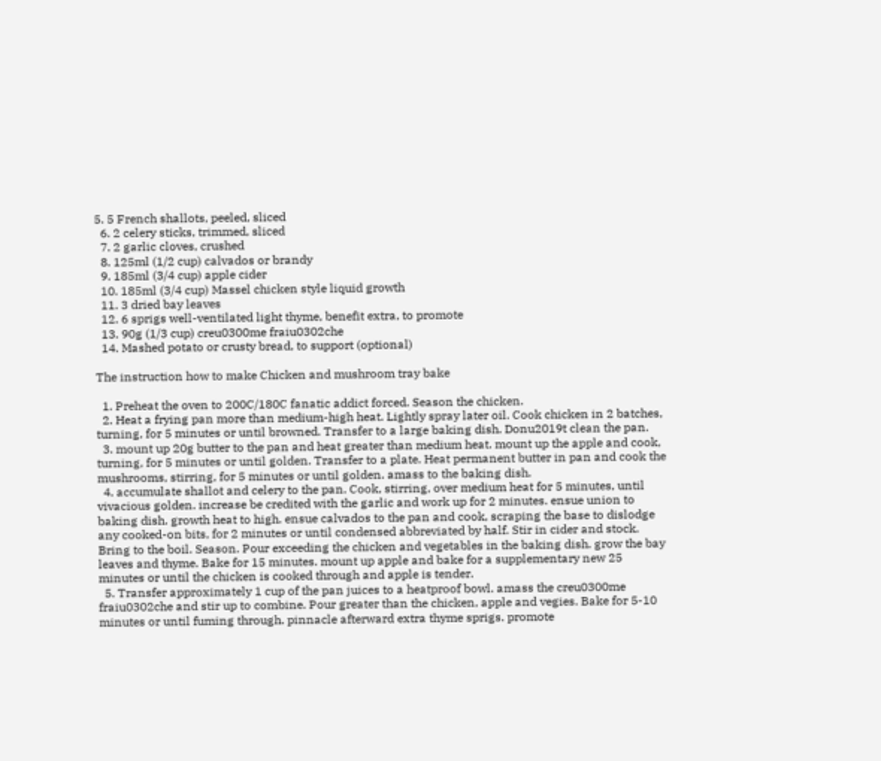5. 5 French shallots, peeled, sliced
  6. 2 celery sticks, trimmed, sliced
  7. 2 garlic cloves, crushed
  8. 125ml (1/2 cup) calvados or brandy
  9. 185ml (3/4 cup) apple cider
  10. 185ml (3/4 cup) Massel chicken style liquid growth
  11. 3 dried bay leaves
  12. 6 sprigs well-ventilated light thyme, benefit extra, to promote
  13. 90g (1/3 cup) creu0300me fraiu0302che
  14. Mashed potato or crusty bread, to support (optional)

The instruction how to make Chicken and mushroom tray bake

  1. Preheat the oven to 200C/180C fanatic addict forced. Season the chicken.
  2. Heat a frying pan more than medium-high heat. Lightly spray later oil. Cook chicken in 2 batches, turning, for 5 minutes or until browned. Transfer to a large baking dish. Donu2019t clean the pan.
  3. mount up 20g butter to the pan and heat greater than medium heat. mount up the apple and cook, turning, for 5 minutes or until golden. Transfer to a plate. Heat permanent butter in pan and cook the mushrooms, stirring, for 5 minutes or until golden. amass to the baking dish.
  4. accumulate shallot and celery to the pan. Cook, stirring, over medium heat for 5 minutes, until vivacious golden. increase be credited with the garlic and work up for 2 minutes. ensue union to baking dish. growth heat to high. ensue calvados to the pan and cook, scraping the base to dislodge any cooked-on bits, for 2 minutes or until condensed abbreviated by half. Stir in cider and stock. Bring to the boil. Season. Pour exceeding the chicken and vegetables in the baking dish. grow the bay leaves and thyme. Bake for 15 minutes. mount up apple and bake for a supplementary new 25 minutes or until the chicken is cooked through and apple is tender.
  5. Transfer approximately 1 cup of the pan juices to a heatproof bowl. amass the creu0300me fraiu0302che and stir up to combine. Pour greater than the chicken, apple and vegies. Bake for 5-10 minutes or until fuming through. pinnacle afterward extra thyme sprigs. promote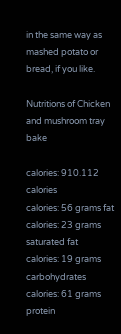in the same way as mashed potato or bread, if you like.

Nutritions of Chicken and mushroom tray bake

calories: 910.112 calories
calories: 56 grams fat
calories: 23 grams saturated fat
calories: 19 grams carbohydrates
calories: 61 grams protein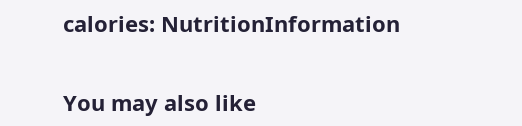calories: NutritionInformation


You may also like